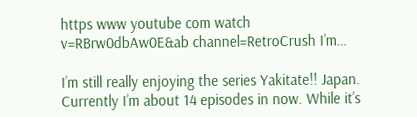https www youtube com watch v=RBrw0dbAw0E&ab channel=RetroCrush I’m…

I’m still really enjoying the series Yakitate!! Japan. Currently I’m about 14 episodes in now. While it’s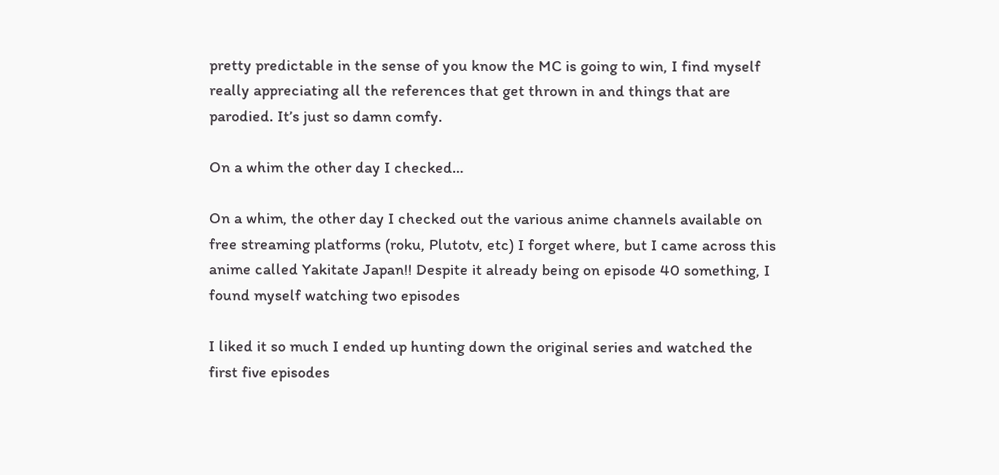pretty predictable in the sense of you know the MC is going to win, I find myself really appreciating all the references that get thrown in and things that are parodied. It’s just so damn comfy.

On a whim the other day I checked…

On a whim, the other day I checked out the various anime channels available on free streaming platforms (roku, Plutotv, etc) I forget where, but I came across this anime called Yakitate Japan!! Despite it already being on episode 40 something, I found myself watching two episodes

I liked it so much I ended up hunting down the original series and watched the first five episodes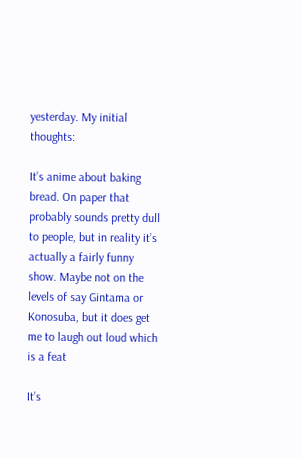yesterday. My initial thoughts:

It’s anime about baking bread. On paper that probably sounds pretty dull to people, but in reality it’s actually a fairly funny show. Maybe not on the levels of say Gintama or Konosuba, but it does get me to laugh out loud which is a feat

It’s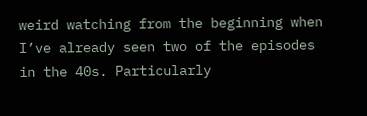weird watching from the beginning when I’ve already seen two of the episodes in the 40s. Particularly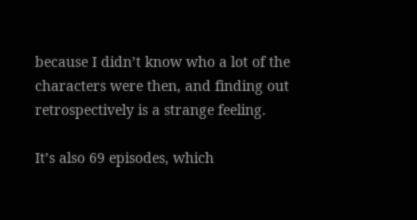because I didn’t know who a lot of the characters were then, and finding out retrospectively is a strange feeling.

It’s also 69 episodes, which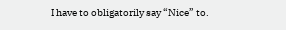I have to obligatorily say “Nice” to.